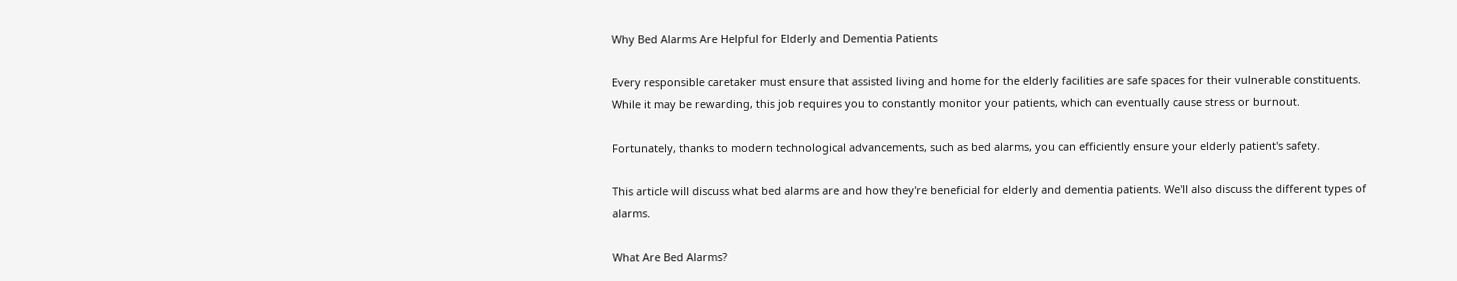Why Bed Alarms Are Helpful for Elderly and Dementia Patients

Every responsible caretaker must ensure that assisted living and home for the elderly facilities are safe spaces for their vulnerable constituents. While it may be rewarding, this job requires you to constantly monitor your patients, which can eventually cause stress or burnout.

Fortunately, thanks to modern technological advancements, such as bed alarms, you can efficiently ensure your elderly patient's safety.

This article will discuss what bed alarms are and how they're beneficial for elderly and dementia patients. We'll also discuss the different types of alarms.

What Are Bed Alarms?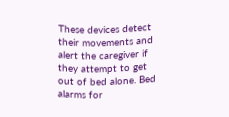These devices detect their movements and alert the caregiver if they attempt to get out of bed alone. Bed alarms for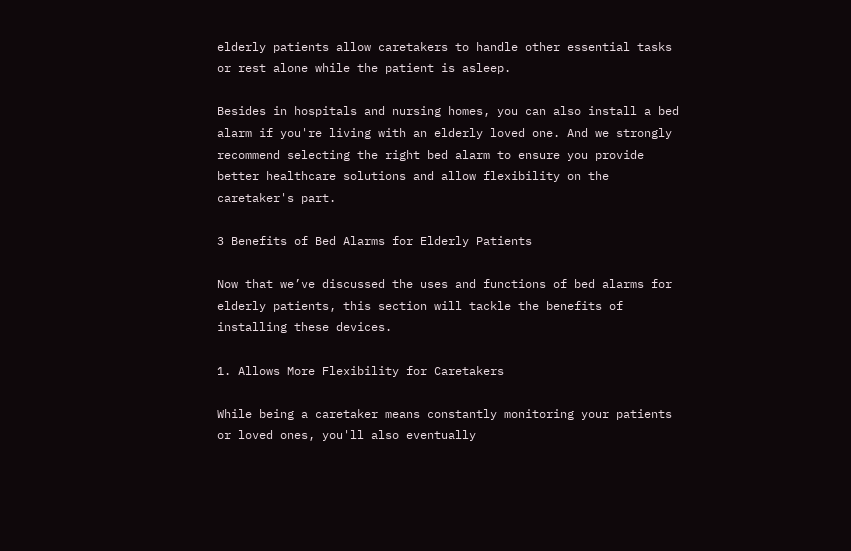elderly patients allow caretakers to handle other essential tasks or rest alone while the patient is asleep.

Besides in hospitals and nursing homes, you can also install a bed alarm if you're living with an elderly loved one. And we strongly recommend selecting the right bed alarm to ensure you provide better healthcare solutions and allow flexibility on the caretaker's part.

3 Benefits of Bed Alarms for Elderly Patients

Now that we’ve discussed the uses and functions of bed alarms for elderly patients, this section will tackle the benefits of installing these devices.

1. Allows More Flexibility for Caretakers

While being a caretaker means constantly monitoring your patients or loved ones, you'll also eventually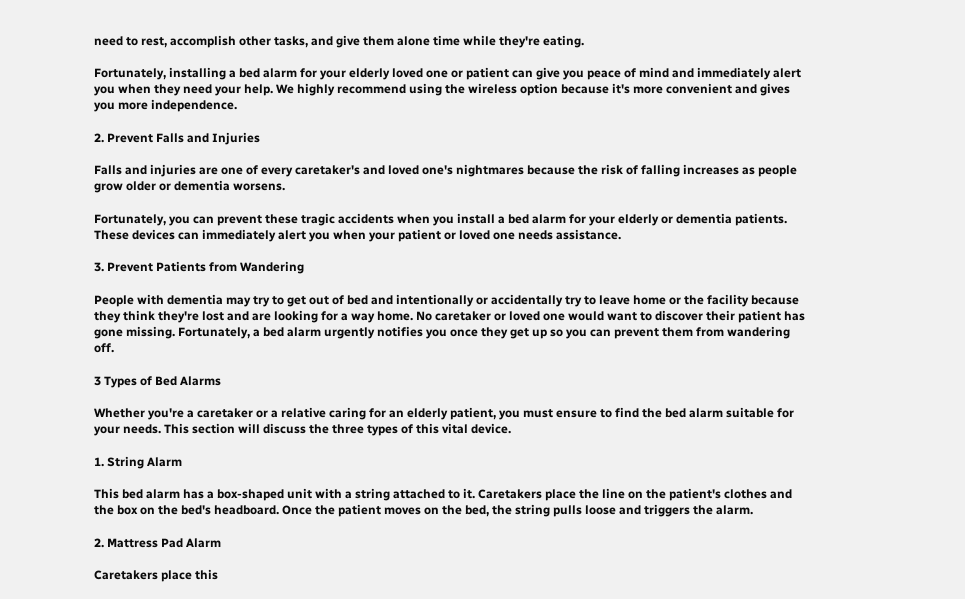need to rest, accomplish other tasks, and give them alone time while they're eating.

Fortunately, installing a bed alarm for your elderly loved one or patient can give you peace of mind and immediately alert you when they need your help. We highly recommend using the wireless option because it's more convenient and gives you more independence.

2. Prevent Falls and Injuries

Falls and injuries are one of every caretaker's and loved one's nightmares because the risk of falling increases as people grow older or dementia worsens.

Fortunately, you can prevent these tragic accidents when you install a bed alarm for your elderly or dementia patients. These devices can immediately alert you when your patient or loved one needs assistance.

3. Prevent Patients from Wandering

People with dementia may try to get out of bed and intentionally or accidentally try to leave home or the facility because they think they're lost and are looking for a way home. No caretaker or loved one would want to discover their patient has gone missing. Fortunately, a bed alarm urgently notifies you once they get up so you can prevent them from wandering off.

3 Types of Bed Alarms

Whether you're a caretaker or a relative caring for an elderly patient, you must ensure to find the bed alarm suitable for your needs. This section will discuss the three types of this vital device.

1. String Alarm

This bed alarm has a box-shaped unit with a string attached to it. Caretakers place the line on the patient's clothes and the box on the bed's headboard. Once the patient moves on the bed, the string pulls loose and triggers the alarm.

2. Mattress Pad Alarm

Caretakers place this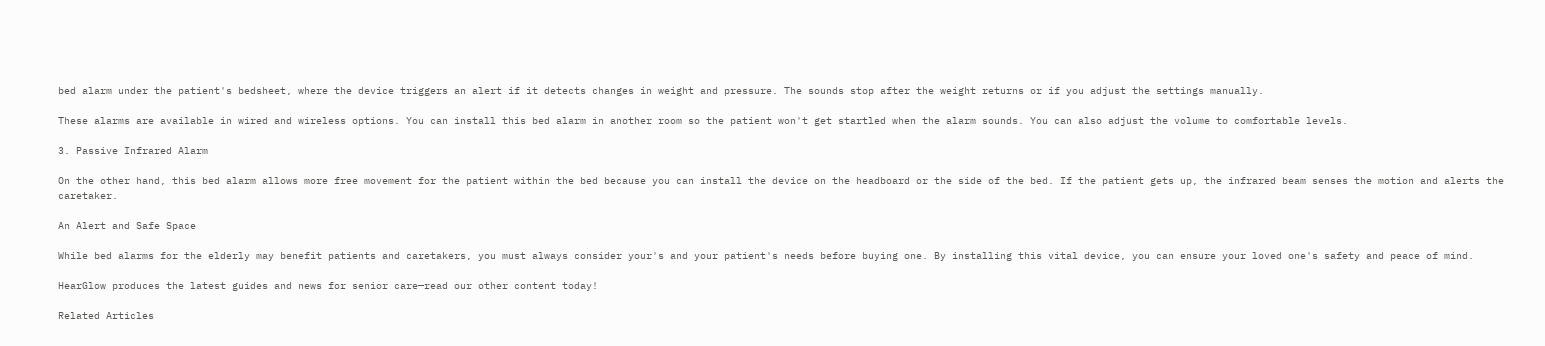bed alarm under the patient's bedsheet, where the device triggers an alert if it detects changes in weight and pressure. The sounds stop after the weight returns or if you adjust the settings manually.

These alarms are available in wired and wireless options. You can install this bed alarm in another room so the patient won't get startled when the alarm sounds. You can also adjust the volume to comfortable levels.

3. Passive Infrared Alarm

On the other hand, this bed alarm allows more free movement for the patient within the bed because you can install the device on the headboard or the side of the bed. If the patient gets up, the infrared beam senses the motion and alerts the caretaker.

An Alert and Safe Space

While bed alarms for the elderly may benefit patients and caretakers, you must always consider your's and your patient's needs before buying one. By installing this vital device, you can ensure your loved one's safety and peace of mind.

HearGlow produces the latest guides and news for senior care—read our other content today!

Related Articles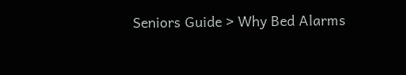Seniors Guide > Why Bed Alarms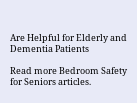Are Helpful for Elderly and Dementia Patients

Read more Bedroom Safety for Seniors articles.